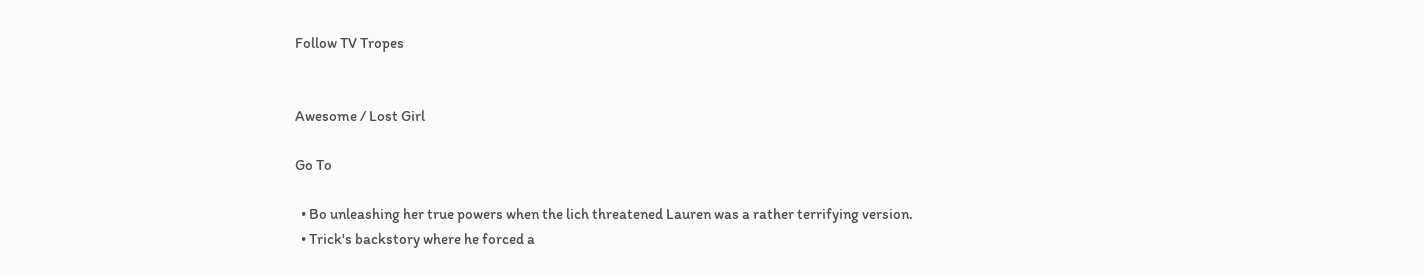Follow TV Tropes


Awesome / Lost Girl

Go To

  • Bo unleashing her true powers when the lich threatened Lauren was a rather terrifying version.
  • Trick's backstory where he forced a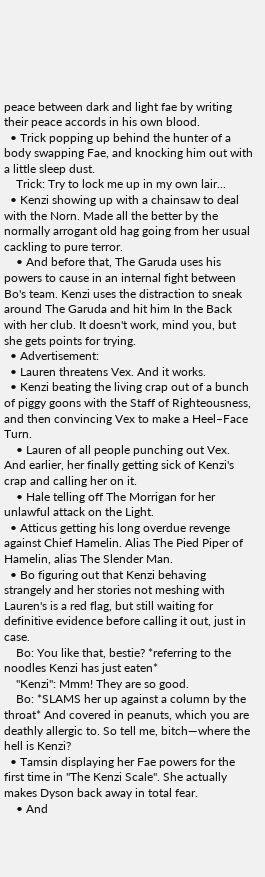peace between dark and light fae by writing their peace accords in his own blood.
  • Trick popping up behind the hunter of a body swapping Fae, and knocking him out with a little sleep dust.
    Trick: Try to lock me up in my own lair...
  • Kenzi showing up with a chainsaw to deal with the Norn. Made all the better by the normally arrogant old hag going from her usual cackling to pure terror.
    • And before that, The Garuda uses his powers to cause in an internal fight between Bo's team. Kenzi uses the distraction to sneak around The Garuda and hit him In the Back with her club. It doesn't work, mind you, but she gets points for trying.
  • Advertisement:
  • Lauren threatens Vex. And it works.
  • Kenzi beating the living crap out of a bunch of piggy goons with the Staff of Righteousness, and then convincing Vex to make a Heel–Face Turn.
    • Lauren of all people punching out Vex. And earlier, her finally getting sick of Kenzi's crap and calling her on it.
    • Hale telling off The Morrigan for her unlawful attack on the Light.
  • Atticus getting his long overdue revenge against Chief Hamelin. Alias The Pied Piper of Hamelin, alias The Slender Man.
  • Bo figuring out that Kenzi behaving strangely and her stories not meshing with Lauren's is a red flag, but still waiting for definitive evidence before calling it out, just in case.
    Bo: You like that, bestie? *referring to the noodles Kenzi has just eaten*
    "Kenzi": Mmm! They are so good.
    Bo: *SLAMS her up against a column by the throat* And covered in peanuts, which you are deathly allergic to. So tell me, bitch—where the hell is Kenzi?
  • Tamsin displaying her Fae powers for the first time in "The Kenzi Scale". She actually makes Dyson back away in total fear.
    • And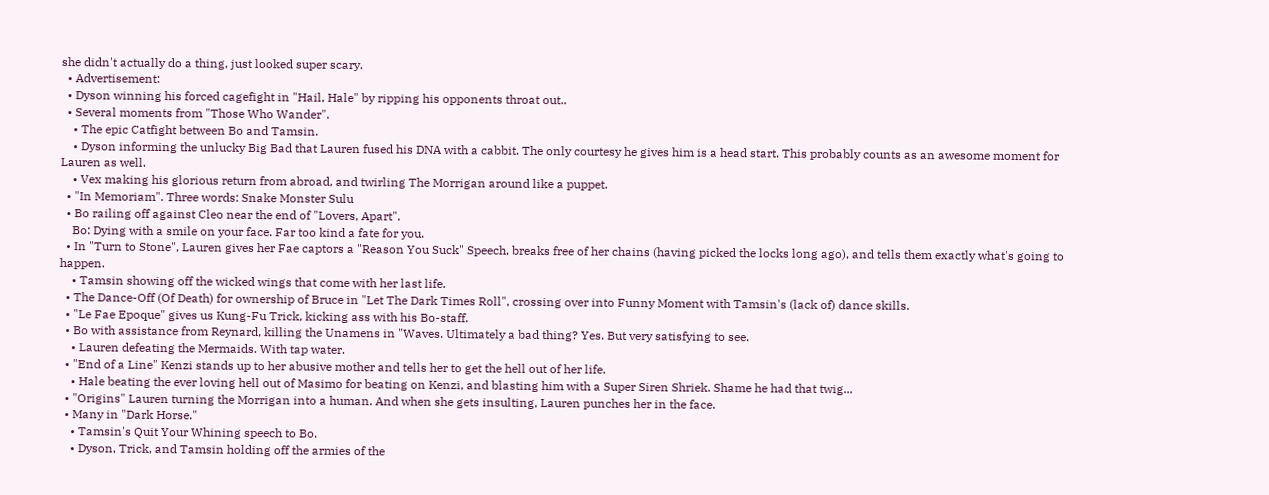she didn't actually do a thing, just looked super scary.
  • Advertisement:
  • Dyson winning his forced cagefight in "Hail, Hale" by ripping his opponents throat out..
  • Several moments from "Those Who Wander".
    • The epic Catfight between Bo and Tamsin.
    • Dyson informing the unlucky Big Bad that Lauren fused his DNA with a cabbit. The only courtesy he gives him is a head start. This probably counts as an awesome moment for Lauren as well.
    • Vex making his glorious return from abroad, and twirling The Morrigan around like a puppet.
  • "In Memoriam". Three words: Snake Monster Sulu
  • Bo railing off against Cleo near the end of "Lovers, Apart".
    Bo: Dying with a smile on your face. Far too kind a fate for you.
  • In "Turn to Stone", Lauren gives her Fae captors a "Reason You Suck" Speech, breaks free of her chains (having picked the locks long ago), and tells them exactly what's going to happen.
    • Tamsin showing off the wicked wings that come with her last life.
  • The Dance-Off (Of Death) for ownership of Bruce in "Let The Dark Times Roll", crossing over into Funny Moment with Tamsin's (lack of) dance skills.
  • "Le Fae Epoque" gives us Kung-Fu Trick, kicking ass with his Bo-staff.
  • Bo with assistance from Reynard, killing the Unamens in "Waves. Ultimately a bad thing? Yes. But very satisfying to see.
    • Lauren defeating the Mermaids. With tap water.
  • "End of a Line" Kenzi stands up to her abusive mother and tells her to get the hell out of her life.
    • Hale beating the ever loving hell out of Masimo for beating on Kenzi, and blasting him with a Super Siren Shriek. Shame he had that twig...
  • "Origins" Lauren turning the Morrigan into a human. And when she gets insulting, Lauren punches her in the face.
  • Many in "Dark Horse."
    • Tamsin's Quit Your Whining speech to Bo.
    • Dyson, Trick, and Tamsin holding off the armies of the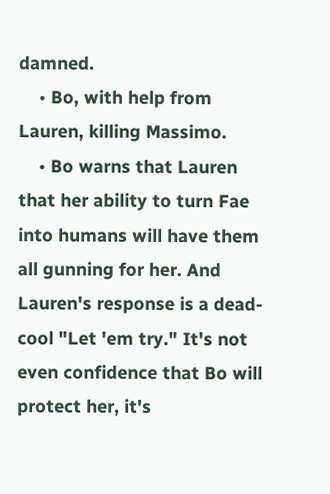damned.
    • Bo, with help from Lauren, killing Massimo.
    • Bo warns that Lauren that her ability to turn Fae into humans will have them all gunning for her. And Lauren's response is a dead-cool "Let 'em try." It's not even confidence that Bo will protect her, it's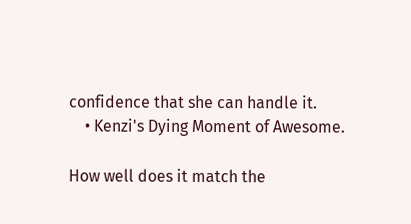confidence that she can handle it.
    • Kenzi's Dying Moment of Awesome.

How well does it match the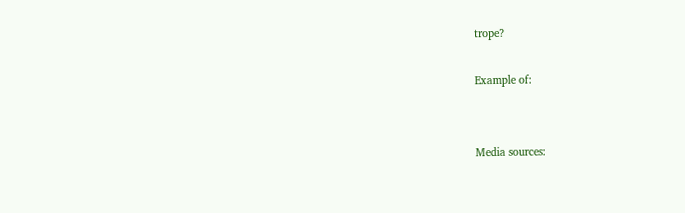trope?

Example of:


Media sources: